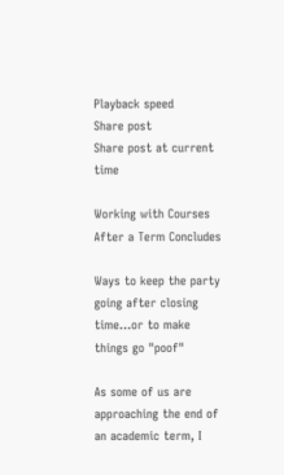Playback speed
Share post
Share post at current time

Working with Courses After a Term Concludes

Ways to keep the party going after closing time...or to make things go "poof"

As some of us are approaching the end of an academic term, I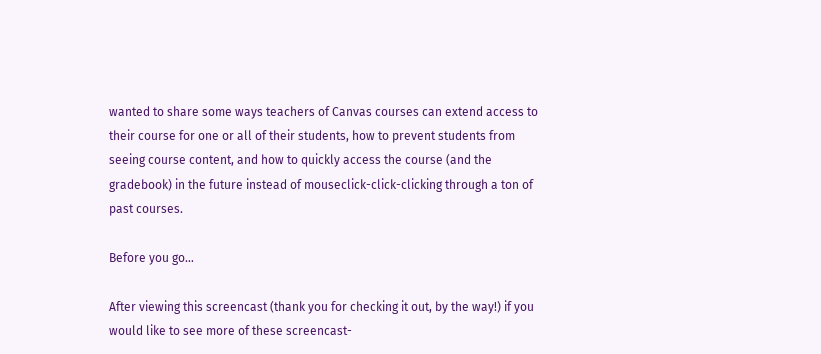wanted to share some ways teachers of Canvas courses can extend access to their course for one or all of their students, how to prevent students from seeing course content, and how to quickly access the course (and the gradebook) in the future instead of mouseclick-click-clicking through a ton of past courses.

Before you go…

After viewing this screencast (thank you for checking it out, by the way!) if you would like to see more of these screencast-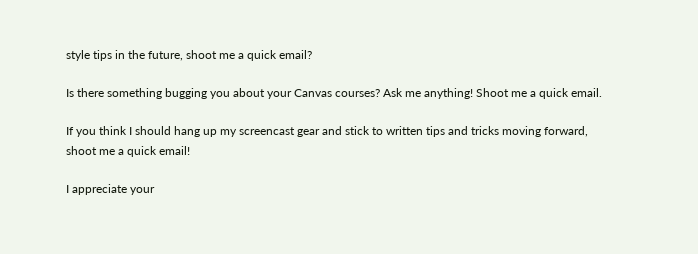style tips in the future, shoot me a quick email?

Is there something bugging you about your Canvas courses? Ask me anything! Shoot me a quick email.

If you think I should hang up my screencast gear and stick to written tips and tricks moving forward, shoot me a quick email!

I appreciate your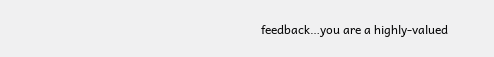feedback…you are a highly-valued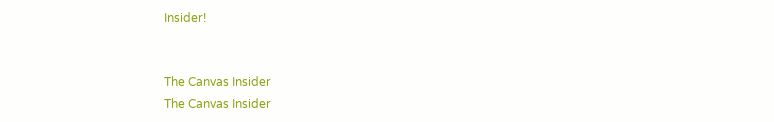Insider!


The Canvas Insider
The Canvas Insider